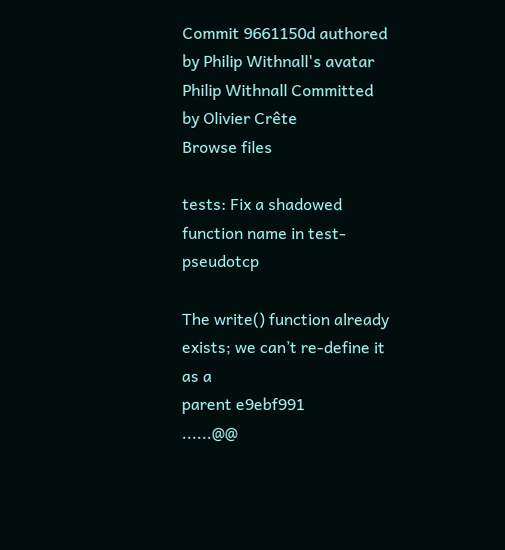Commit 9661150d authored by Philip Withnall's avatar Philip Withnall Committed by Olivier Crête
Browse files

tests: Fix a shadowed function name in test-pseudotcp

The write() function already exists; we can’t re-define it as a
parent e9ebf991
......@@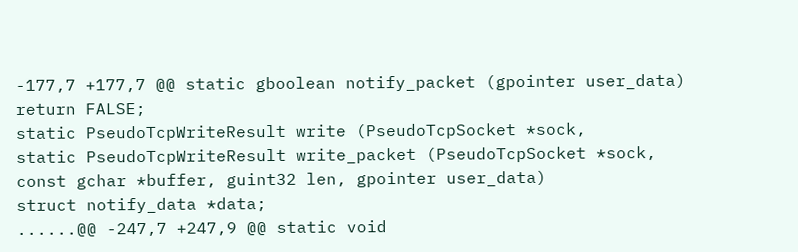-177,7 +177,7 @@ static gboolean notify_packet (gpointer user_data)
return FALSE;
static PseudoTcpWriteResult write (PseudoTcpSocket *sock,
static PseudoTcpWriteResult write_packet (PseudoTcpSocket *sock,
const gchar *buffer, guint32 len, gpointer user_data)
struct notify_data *data;
......@@ -247,7 +247,9 @@ static void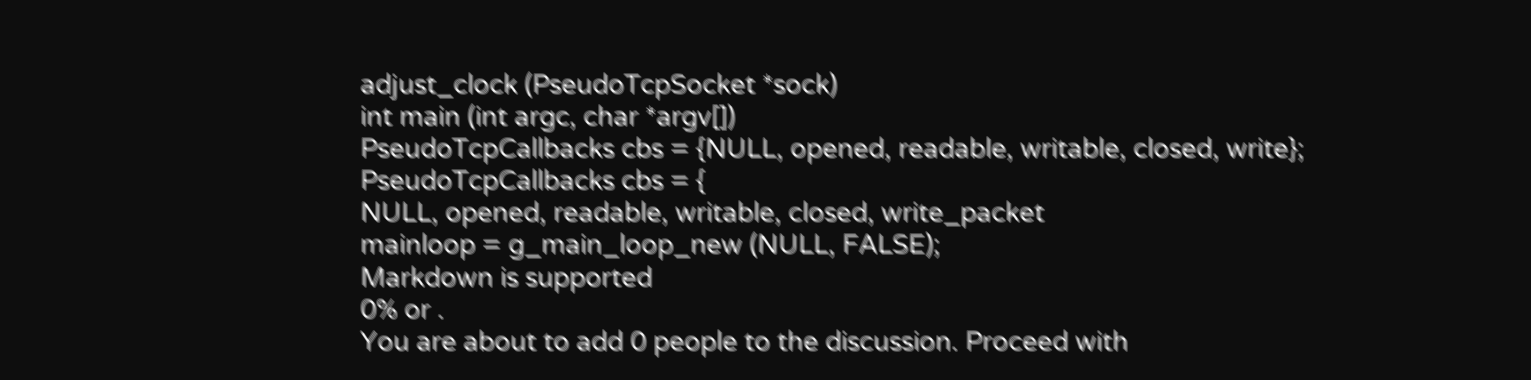adjust_clock (PseudoTcpSocket *sock)
int main (int argc, char *argv[])
PseudoTcpCallbacks cbs = {NULL, opened, readable, writable, closed, write};
PseudoTcpCallbacks cbs = {
NULL, opened, readable, writable, closed, write_packet
mainloop = g_main_loop_new (NULL, FALSE);
Markdown is supported
0% or .
You are about to add 0 people to the discussion. Proceed with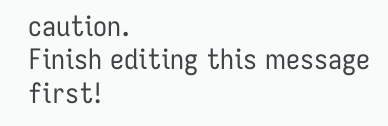caution.
Finish editing this message first!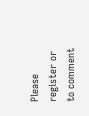Please register or to comment